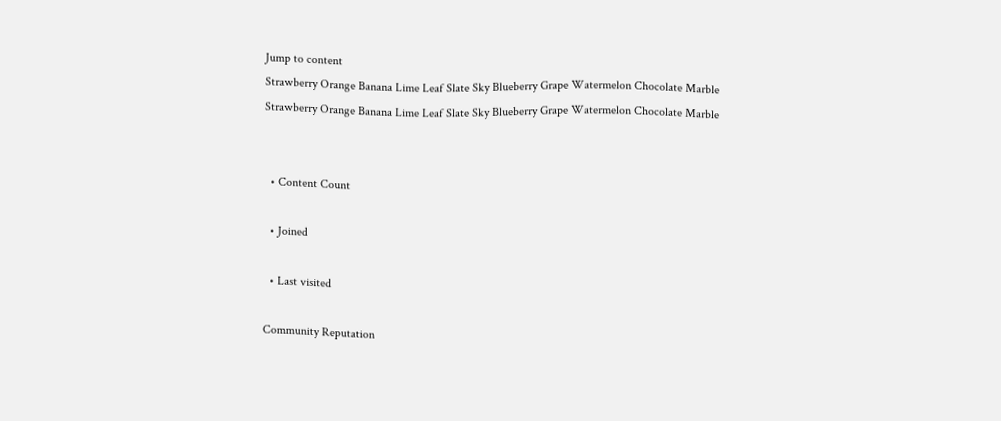Jump to content
Strawberry Orange Banana Lime Leaf Slate Sky Blueberry Grape Watermelon Chocolate Marble
Strawberry Orange Banana Lime Leaf Slate Sky Blueberry Grape Watermelon Chocolate Marble


  • Content Count

  • Joined

  • Last visited

Community Reputation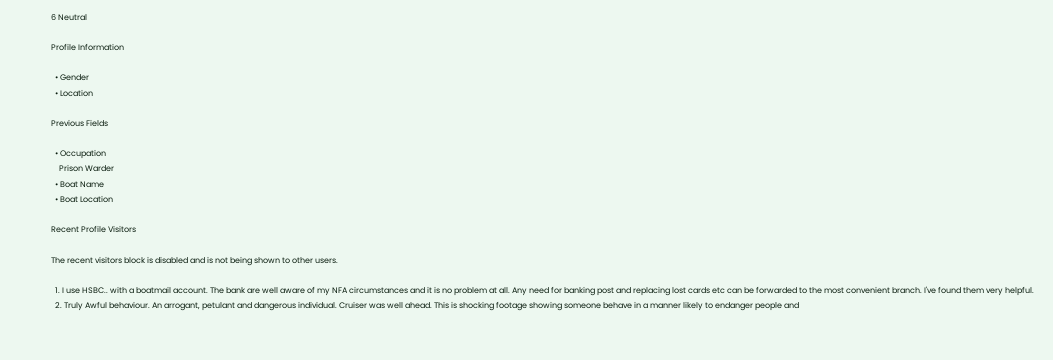6 Neutral

Profile Information

  • Gender
  • Location

Previous Fields

  • Occupation
    Prison Warder
  • Boat Name
  • Boat Location

Recent Profile Visitors

The recent visitors block is disabled and is not being shown to other users.

  1. I use HSBC.. with a boatmail account. The bank are well aware of my NFA circumstances and it is no problem at all. Any need for banking post and replacing lost cards etc can be forwarded to the most convenient branch. I've found them very helpful.
  2. Truly Awful behaviour. An arrogant, petulant and dangerous individual. Cruiser was well ahead. This is shocking footage showing someone behave in a manner likely to endanger people and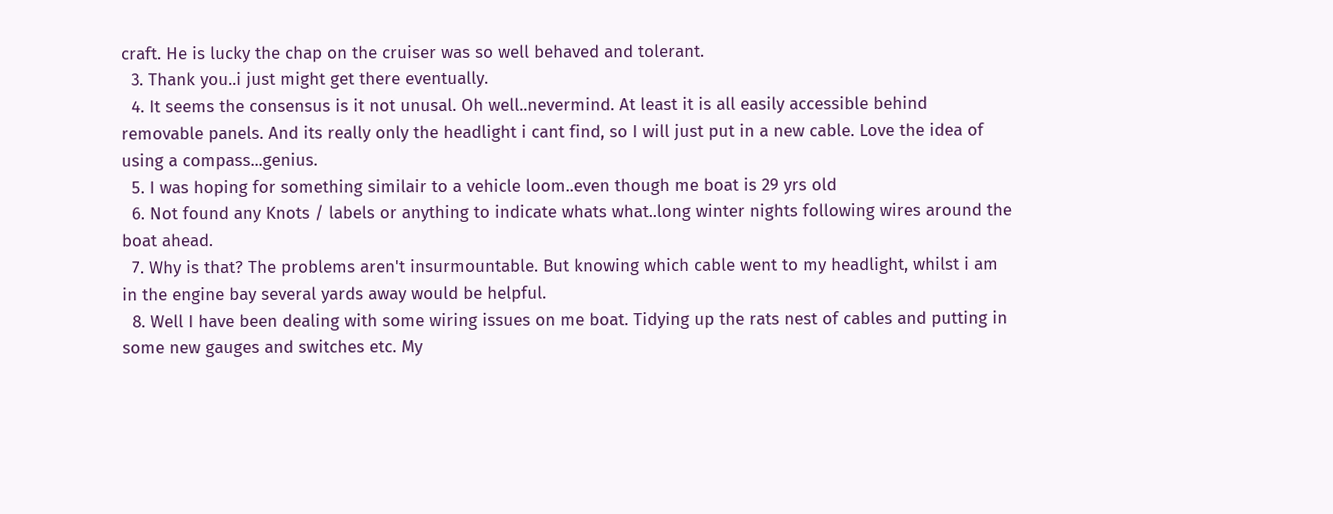craft. He is lucky the chap on the cruiser was so well behaved and tolerant.
  3. Thank you..i just might get there eventually.
  4. It seems the consensus is it not unusal. Oh well..nevermind. At least it is all easily accessible behind removable panels. And its really only the headlight i cant find, so I will just put in a new cable. Love the idea of using a compass...genius.
  5. I was hoping for something similair to a vehicle loom..even though me boat is 29 yrs old
  6. Not found any Knots / labels or anything to indicate whats what..long winter nights following wires around the boat ahead.
  7. Why is that? The problems aren't insurmountable. But knowing which cable went to my headlight, whilst i am in the engine bay several yards away would be helpful.
  8. Well I have been dealing with some wiring issues on me boat. Tidying up the rats nest of cables and putting in some new gauges and switches etc. My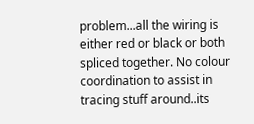problem...all the wiring is either red or black or both spliced together. No colour coordination to assist in tracing stuff around..its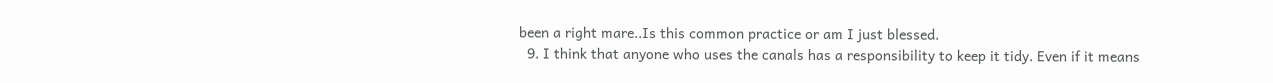been a right mare..Is this common practice or am I just blessed.
  9. I think that anyone who uses the canals has a responsibility to keep it tidy. Even if it means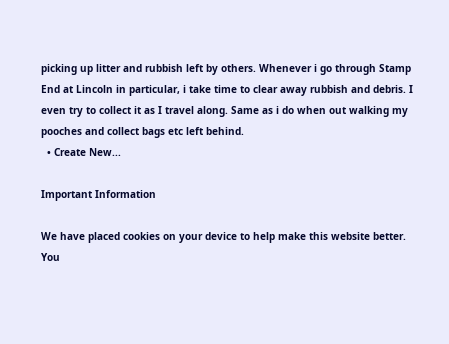picking up litter and rubbish left by others. Whenever i go through Stamp End at Lincoln in particular, i take time to clear away rubbish and debris. I even try to collect it as I travel along. Same as i do when out walking my pooches and collect bags etc left behind.
  • Create New...

Important Information

We have placed cookies on your device to help make this website better. You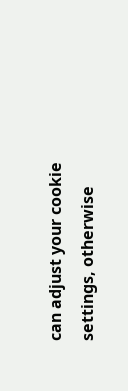can adjust your cookie settings, otherwise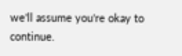we'll assume you're okay to continue.